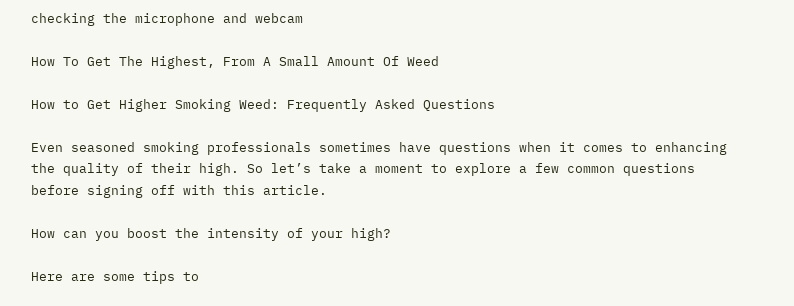checking the microphone and webcam

How To Get The Highest, From A Small Amount Of Weed

How to Get Higher Smoking Weed: Frequently Asked Questions

Even seasoned smoking professionals sometimes have questions when it comes to enhancing the quality of their high. So let’s take a moment to explore a few common questions before signing off with this article.

How can you boost the intensity of your high?

Here are some tips to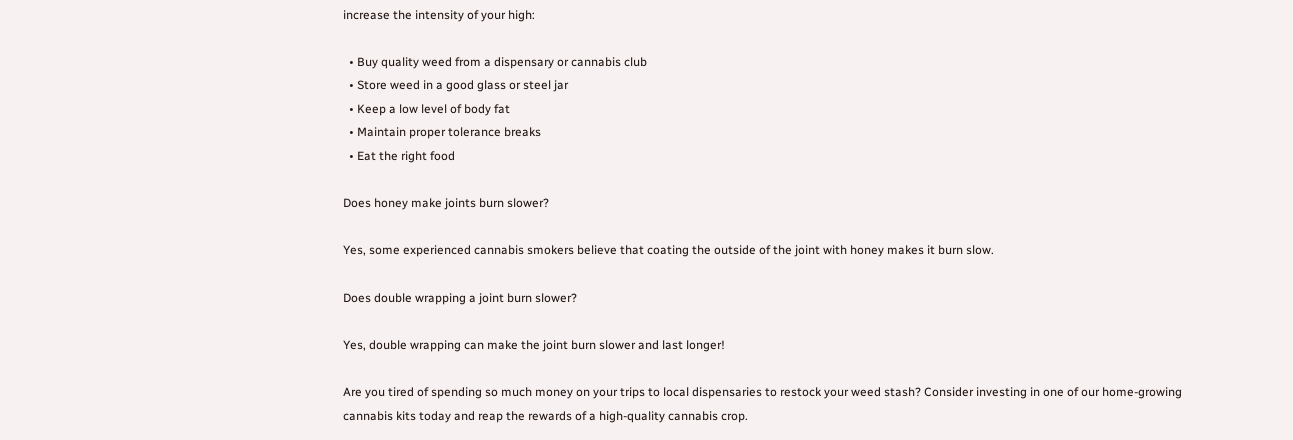increase the intensity of your high:

  • Buy quality weed from a dispensary or cannabis club
  • Store weed in a good glass or steel jar
  • Keep a low level of body fat
  • Maintain proper tolerance breaks
  • Eat the right food

Does honey make joints burn slower?

Yes, some experienced cannabis smokers believe that coating the outside of the joint with honey makes it burn slow.

Does double wrapping a joint burn slower?

Yes, double wrapping can make the joint burn slower and last longer!

Are you tired of spending so much money on your trips to local dispensaries to restock your weed stash? Consider investing in one of our home-growing cannabis kits today and reap the rewards of a high-quality cannabis crop.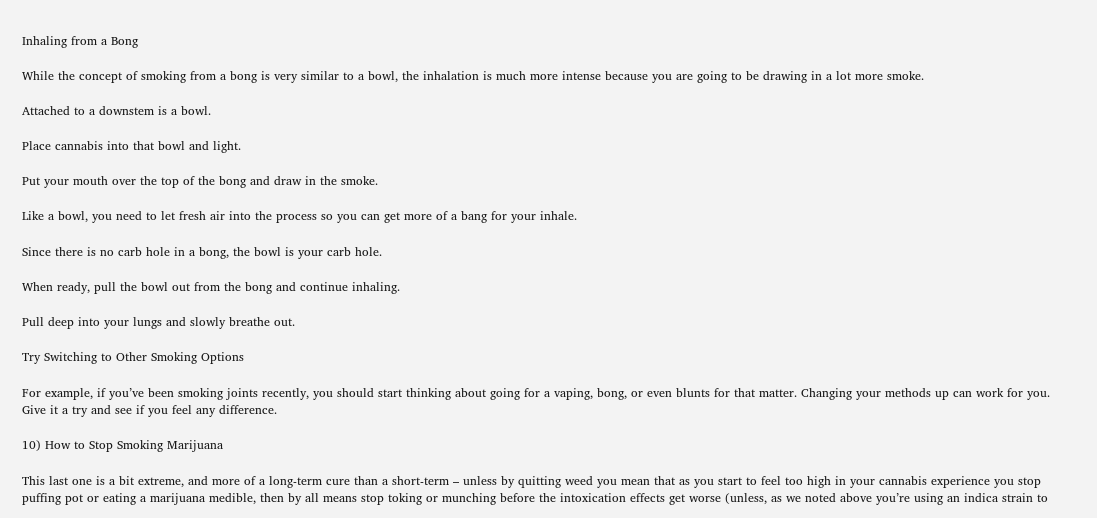Inhaling from a Bong

While the concept of smoking from a bong is very similar to a bowl, the inhalation is much more intense because you are going to be drawing in a lot more smoke.

Attached to a downstem is a bowl.

Place cannabis into that bowl and light.

Put your mouth over the top of the bong and draw in the smoke.

Like a bowl, you need to let fresh air into the process so you can get more of a bang for your inhale.

Since there is no carb hole in a bong, the bowl is your carb hole.

When ready, pull the bowl out from the bong and continue inhaling.

Pull deep into your lungs and slowly breathe out.

Try Switching to Other Smoking Options

For example, if you’ve been smoking joints recently, you should start thinking about going for a vaping, bong, or even blunts for that matter. Changing your methods up can work for you. Give it a try and see if you feel any difference.

10) How to Stop Smoking Marijuana

This last one is a bit extreme, and more of a long-term cure than a short-term – unless by quitting weed you mean that as you start to feel too high in your cannabis experience you stop puffing pot or eating a marijuana medible, then by all means stop toking or munching before the intoxication effects get worse (unless, as we noted above you’re using an indica strain to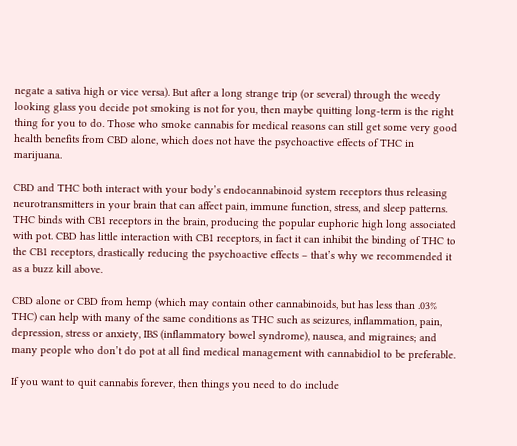negate a sativa high or vice versa). But after a long strange trip (or several) through the weedy looking glass you decide pot smoking is not for you, then maybe quitting long-term is the right thing for you to do. Those who smoke cannabis for medical reasons can still get some very good health benefits from CBD alone, which does not have the psychoactive effects of THC in marijuana.

CBD and THC both interact with your body’s endocannabinoid system receptors thus releasing neurotransmitters in your brain that can affect pain, immune function, stress, and sleep patterns. THC binds with CB1 receptors in the brain, producing the popular euphoric high long associated with pot. CBD has little interaction with CB1 receptors, in fact it can inhibit the binding of THC to the CB1 receptors, drastically reducing the psychoactive effects – that’s why we recommended it as a buzz kill above.

CBD alone or CBD from hemp (which may contain other cannabinoids, but has less than .03% THC) can help with many of the same conditions as THC such as seizures, inflammation, pain, depression, stress or anxiety, IBS (inflammatory bowel syndrome), nausea, and migraines; and many people who don’t do pot at all find medical management with cannabidiol to be preferable.

If you want to quit cannabis forever, then things you need to do include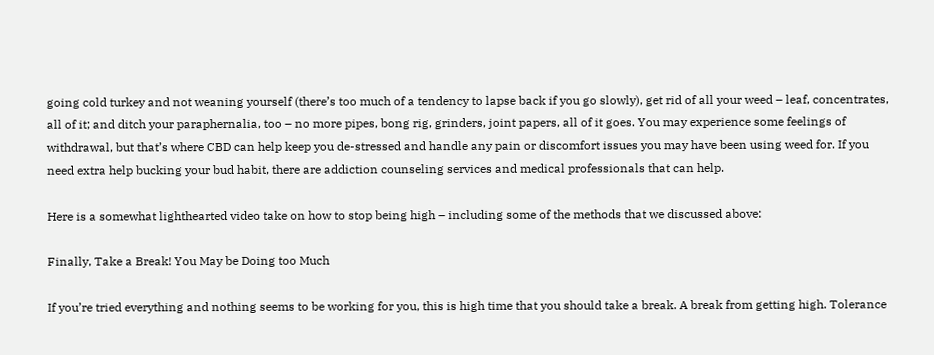going cold turkey and not weaning yourself (there’s too much of a tendency to lapse back if you go slowly), get rid of all your weed – leaf, concentrates, all of it; and ditch your paraphernalia, too – no more pipes, bong rig, grinders, joint papers, all of it goes. You may experience some feelings of withdrawal, but that’s where CBD can help keep you de-stressed and handle any pain or discomfort issues you may have been using weed for. If you need extra help bucking your bud habit, there are addiction counseling services and medical professionals that can help.

Here is a somewhat lighthearted video take on how to stop being high – including some of the methods that we discussed above:

Finally, Take a Break! You May be Doing too Much

If you’re tried everything and nothing seems to be working for you, this is high time that you should take a break. A break from getting high. Tolerance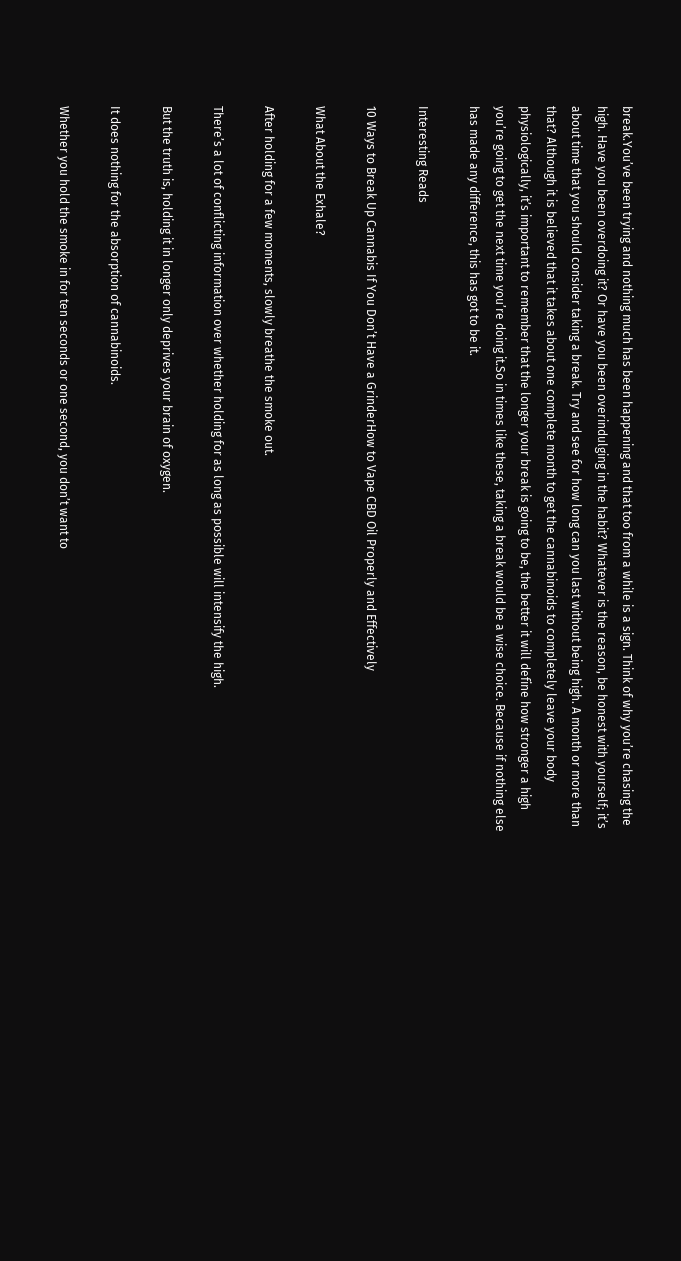break.You’ve been trying and nothing much has been happening and that too from a while is a sign. Think of why you’re chasing the high. Have you been overdoing it? Or have you been overindulging in the habit? Whatever is the reason, be honest with yourself; it’s about time that you should consider taking a break. Try and see for how long can you last without being high. A month or more than that? Although it is believed that it takes about one complete month to get the cannabinoids to completely leave your body physiologically, it’s important to remember that the longer your break is going to be, the better it will define how stronger a high you’re going to get the next time you’re doing it.So in times like these, taking a break would be a wise choice. Because if nothing else has made any difference, this has got to be it.

Interesting Reads

10 Ways to Break Up Cannabis If You Don’t Have a GrinderHow to Vape CBD Oil Properly and Effectively

What About the Exhale?

After holding for a few moments, slowly breathe the smoke out.

There’s a lot of conflicting information over whether holding for as long as possible will intensify the high.

But the truth is, holding it in longer only deprives your brain of oxygen.

It does nothing for the absorption of cannabinoids.

Whether you hold the smoke in for ten seconds or one second, you don’t want to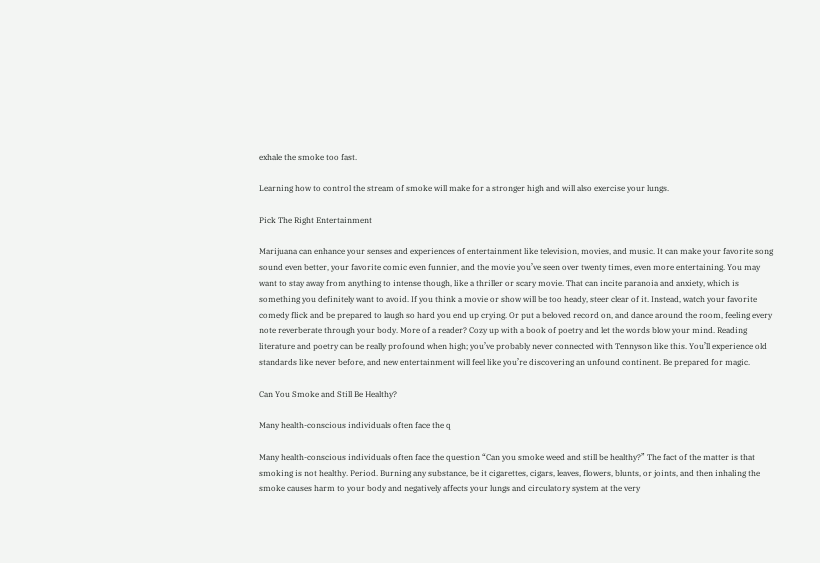exhale the smoke too fast.

Learning how to control the stream of smoke will make for a stronger high and will also exercise your lungs.

Pick The Right Entertainment

Marijuana can enhance your senses and experiences of entertainment like television, movies, and music. It can make your favorite song sound even better, your favorite comic even funnier, and the movie you’ve seen over twenty times, even more entertaining. You may want to stay away from anything to intense though, like a thriller or scary movie. That can incite paranoia and anxiety, which is something you definitely want to avoid. If you think a movie or show will be too heady, steer clear of it. Instead, watch your favorite comedy flick and be prepared to laugh so hard you end up crying. Or put a beloved record on, and dance around the room, feeling every note reverberate through your body. More of a reader? Cozy up with a book of poetry and let the words blow your mind. Reading literature and poetry can be really profound when high; you’ve probably never connected with Tennyson like this. You’ll experience old standards like never before, and new entertainment will feel like you’re discovering an unfound continent. Be prepared for magic.

Can You Smoke and Still Be Healthy?

Many health-conscious individuals often face the q

Many health-conscious individuals often face the question “Can you smoke weed and still be healthy?” The fact of the matter is that smoking is not healthy. Period. Burning any substance, be it cigarettes, cigars, leaves, flowers, blunts, or joints, and then inhaling the smoke causes harm to your body and negatively affects your lungs and circulatory system at the very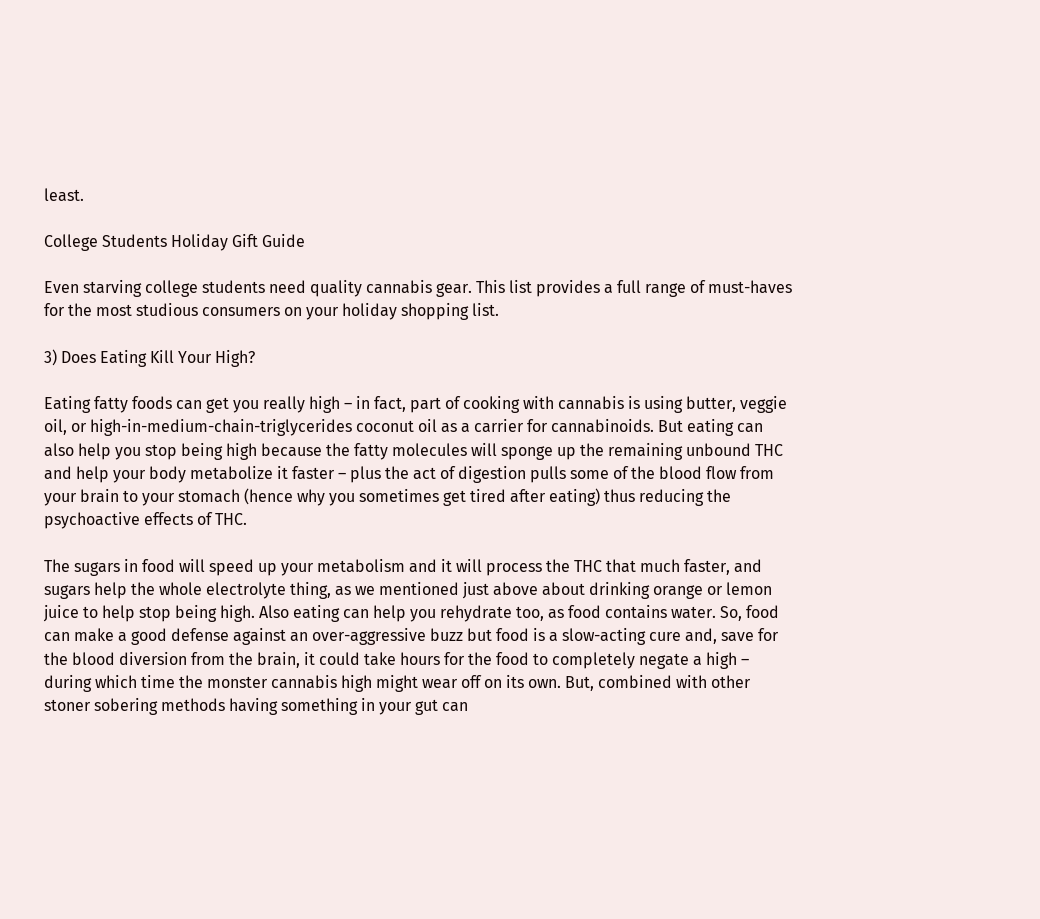least.

College Students Holiday Gift Guide

Even starving college students need quality cannabis gear. This list provides a full range of must-haves for the most studious consumers on your holiday shopping list.

3) Does Eating Kill Your High?

Eating fatty foods can get you really high – in fact, part of cooking with cannabis is using butter, veggie oil, or high-in-medium-chain-triglycerides coconut oil as a carrier for cannabinoids. But eating can also help you stop being high because the fatty molecules will sponge up the remaining unbound THC and help your body metabolize it faster – plus the act of digestion pulls some of the blood flow from your brain to your stomach (hence why you sometimes get tired after eating) thus reducing the psychoactive effects of THC.

The sugars in food will speed up your metabolism and it will process the THC that much faster, and sugars help the whole electrolyte thing, as we mentioned just above about drinking orange or lemon juice to help stop being high. Also eating can help you rehydrate too, as food contains water. So, food can make a good defense against an over-aggressive buzz but food is a slow-acting cure and, save for the blood diversion from the brain, it could take hours for the food to completely negate a high – during which time the monster cannabis high might wear off on its own. But, combined with other stoner sobering methods having something in your gut can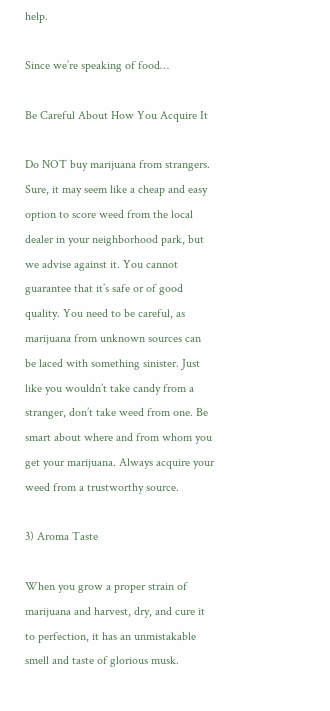help.

Since we’re speaking of food…

Be Careful About How You Acquire It

Do NOT buy marijuana from strangers. Sure, it may seem like a cheap and easy option to score weed from the local dealer in your neighborhood park, but we advise against it. You cannot guarantee that it’s safe or of good quality. You need to be careful, as marijuana from unknown sources can be laced with something sinister. Just like you wouldn’t take candy from a stranger, don’t take weed from one. Be smart about where and from whom you get your marijuana. Always acquire your weed from a trustworthy source.

3) Aroma Taste

When you grow a proper strain of marijuana and harvest, dry, and cure it to perfection, it has an unmistakable smell and taste of glorious musk.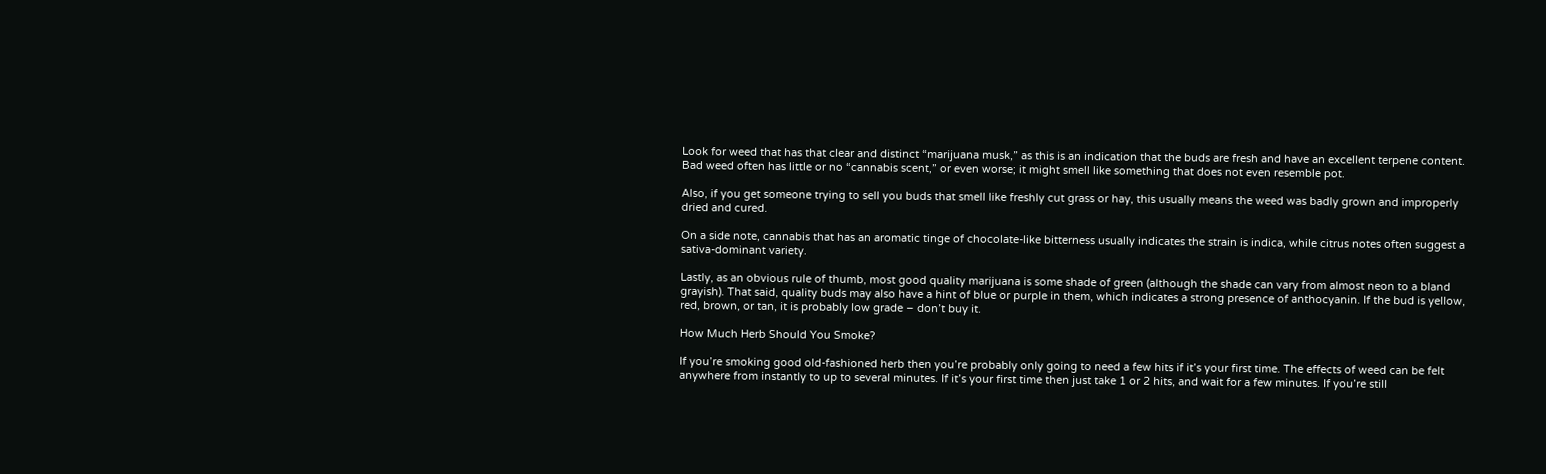Look for weed that has that clear and distinct “marijuana musk,” as this is an indication that the buds are fresh and have an excellent terpene content. Bad weed often has little or no “cannabis scent,” or even worse; it might smell like something that does not even resemble pot.

Also, if you get someone trying to sell you buds that smell like freshly cut grass or hay, this usually means the weed was badly grown and improperly dried and cured.

On a side note, cannabis that has an aromatic tinge of chocolate-like bitterness usually indicates the strain is indica, while citrus notes often suggest a sativa-dominant variety.

Lastly, as an obvious rule of thumb, most good quality marijuana is some shade of green (although the shade can vary from almost neon to a bland grayish). That said, quality buds may also have a hint of blue or purple in them, which indicates a strong presence of anthocyanin. If the bud is yellow, red, brown, or tan, it is probably low grade – don’t buy it.

How Much Herb Should You Smoke?

If you’re smoking good old-fashioned herb then you’re probably only going to need a few hits if it’s your first time. The effects of weed can be felt anywhere from instantly to up to several minutes. If it’s your first time then just take 1 or 2 hits, and wait for a few minutes. If you’re still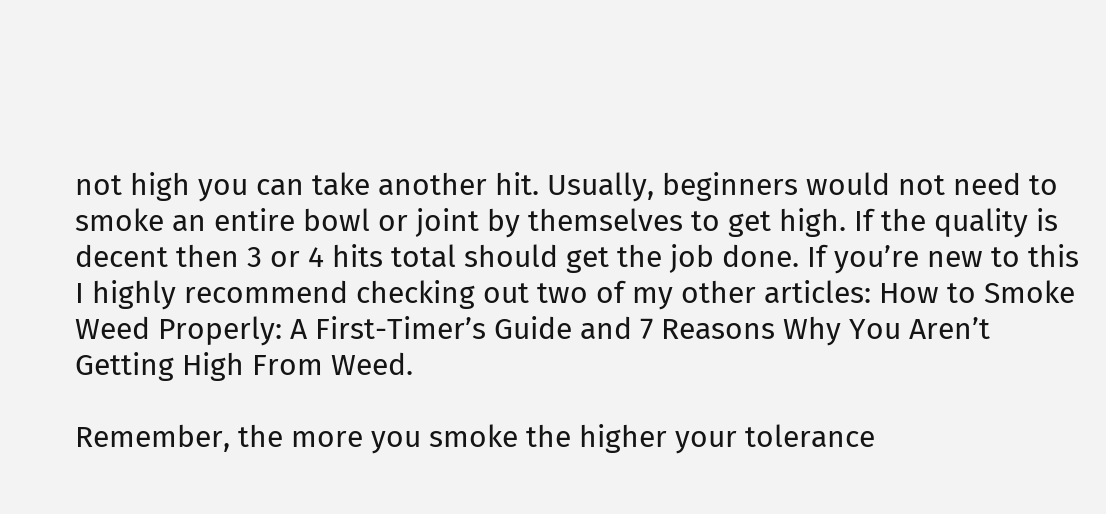not high you can take another hit. Usually, beginners would not need to smoke an entire bowl or joint by themselves to get high. If the quality is decent then 3 or 4 hits total should get the job done. If you’re new to this I highly recommend checking out two of my other articles: How to Smoke Weed Properly: A First-Timer’s Guide and 7 Reasons Why You Aren’t Getting High From Weed.

Remember, the more you smoke the higher your tolerance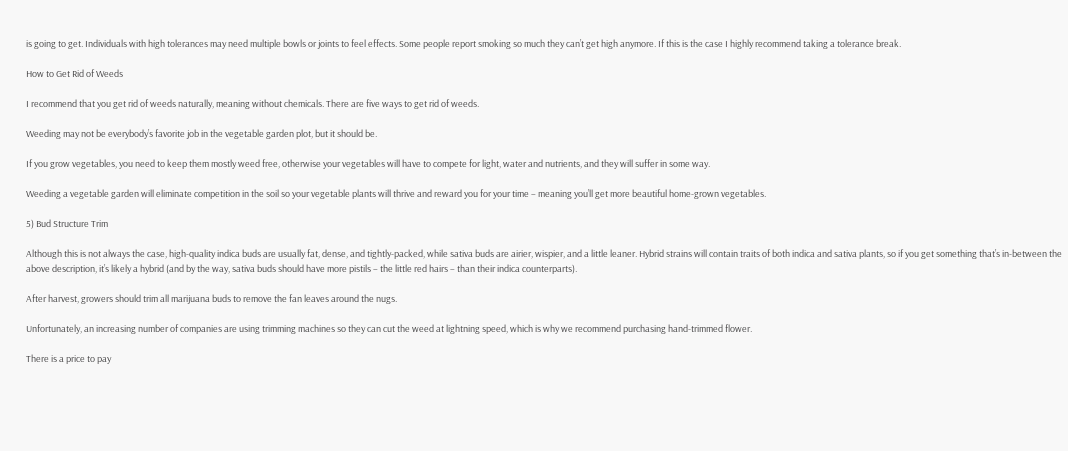is going to get. Individuals with high tolerances may need multiple bowls or joints to feel effects. Some people report smoking so much they can’t get high anymore. If this is the case I highly recommend taking a tolerance break.

How to Get Rid of Weeds

I recommend that you get rid of weeds naturally, meaning without chemicals. There are five ways to get rid of weeds.

Weeding may not be everybody’s favorite job in the vegetable garden plot, but it should be.

If you grow vegetables, you need to keep them mostly weed free, otherwise your vegetables will have to compete for light, water and nutrients, and they will suffer in some way.

Weeding a vegetable garden will eliminate competition in the soil so your vegetable plants will thrive and reward you for your time – meaning you’ll get more beautiful home-grown vegetables.

5) Bud Structure Trim

Although this is not always the case, high-quality indica buds are usually fat, dense, and tightly-packed, while sativa buds are airier, wispier, and a little leaner. Hybrid strains will contain traits of both indica and sativa plants, so if you get something that’s in-between the above description, it’s likely a hybrid (and by the way, sativa buds should have more pistils – the little red hairs – than their indica counterparts).

After harvest, growers should trim all marijuana buds to remove the fan leaves around the nugs.

Unfortunately, an increasing number of companies are using trimming machines so they can cut the weed at lightning speed, which is why we recommend purchasing hand-trimmed flower.

There is a price to pay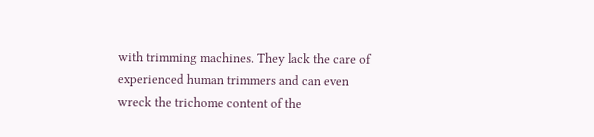with trimming machines. They lack the care of experienced human trimmers and can even wreck the trichome content of the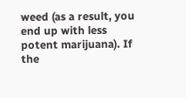weed (as a result, you end up with less potent marijuana). If the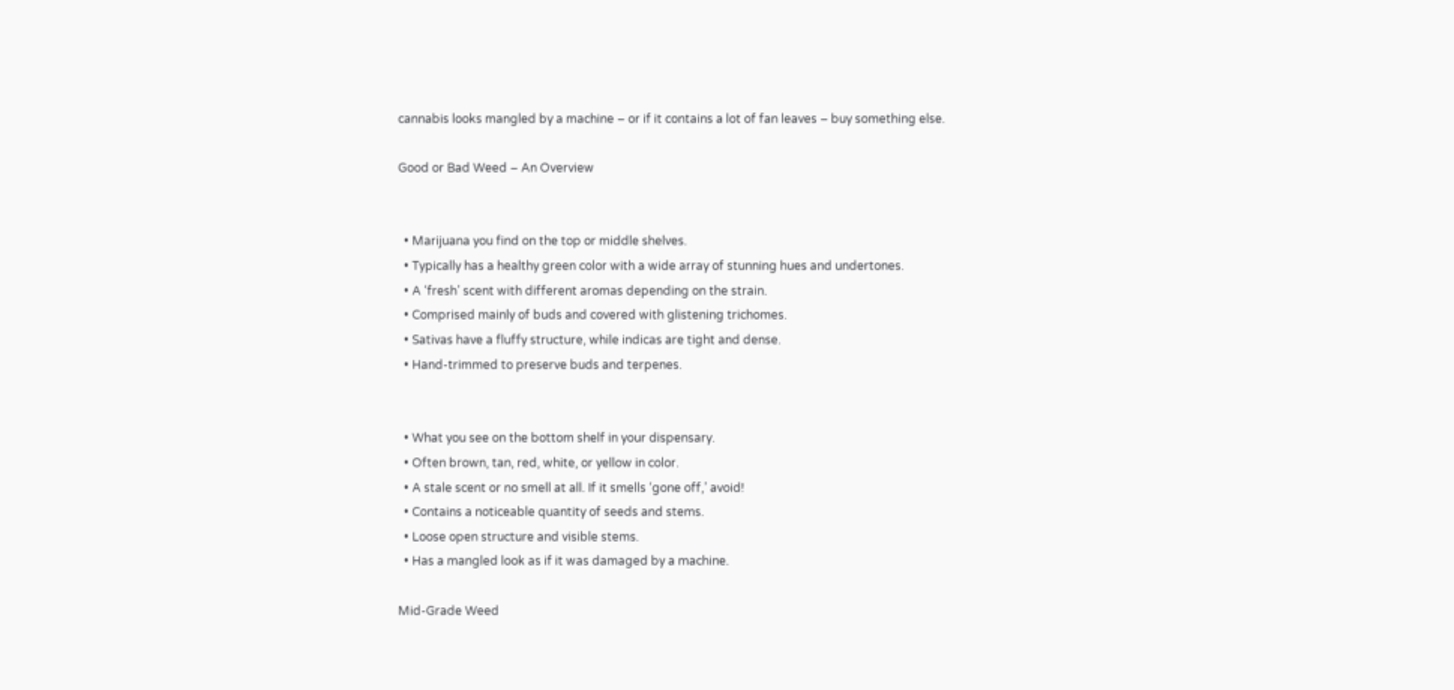cannabis looks mangled by a machine – or if it contains a lot of fan leaves – buy something else.

Good or Bad Weed – An Overview


  • Marijuana you find on the top or middle shelves.
  • Typically has a healthy green color with a wide array of stunning hues and undertones.
  • A ‘fresh’ scent with different aromas depending on the strain.
  • Comprised mainly of buds and covered with glistening trichomes.
  • Sativas have a fluffy structure, while indicas are tight and dense.
  • Hand-trimmed to preserve buds and terpenes.


  • What you see on the bottom shelf in your dispensary.
  • Often brown, tan, red, white, or yellow in color.
  • A stale scent or no smell at all. If it smells ‘gone off,’ avoid!
  • Contains a noticeable quantity of seeds and stems.
  • Loose open structure and visible stems.
  • Has a mangled look as if it was damaged by a machine.

Mid-Grade Weed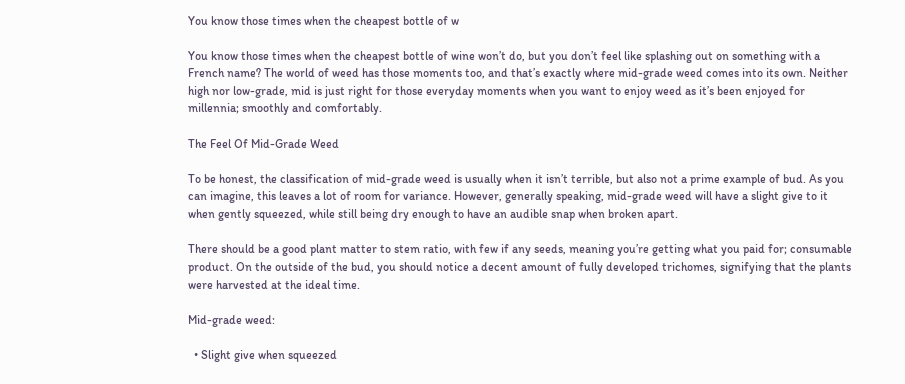You know those times when the cheapest bottle of w

You know those times when the cheapest bottle of wine won’t do, but you don’t feel like splashing out on something with a French name? The world of weed has those moments too, and that’s exactly where mid-grade weed comes into its own. Neither high nor low-grade, mid is just right for those everyday moments when you want to enjoy weed as it’s been enjoyed for millennia; smoothly and comfortably.

The Feel Of Mid-Grade Weed

To be honest, the classification of mid-grade weed is usually when it isn’t terrible, but also not a prime example of bud. As you can imagine, this leaves a lot of room for variance. However, generally speaking, mid-grade weed will have a slight give to it when gently squeezed, while still being dry enough to have an audible snap when broken apart.

There should be a good plant matter to stem ratio, with few if any seeds, meaning you’re getting what you paid for; consumable product. On the outside of the bud, you should notice a decent amount of fully developed trichomes, signifying that the plants were harvested at the ideal time.

Mid-grade weed:

  • Slight give when squeezed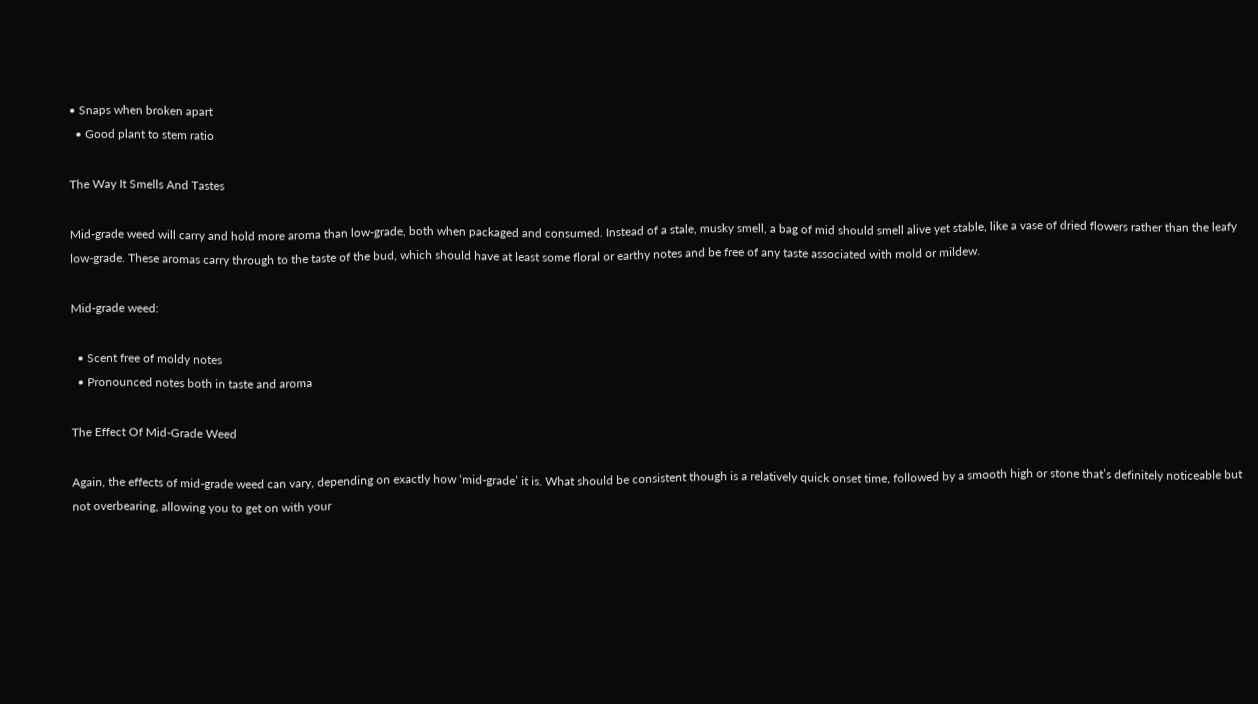• Snaps when broken apart
  • Good plant to stem ratio

The Way It Smells And Tastes

Mid-grade weed will carry and hold more aroma than low-grade, both when packaged and consumed. Instead of a stale, musky smell, a bag of mid should smell alive yet stable, like a vase of dried flowers rather than the leafy low-grade. These aromas carry through to the taste of the bud, which should have at least some floral or earthy notes and be free of any taste associated with mold or mildew.

Mid-grade weed:

  • Scent free of moldy notes
  • Pronounced notes both in taste and aroma

The Effect Of Mid-Grade Weed

Again, the effects of mid-grade weed can vary, depending on exactly how ‘mid-grade’ it is. What should be consistent though is a relatively quick onset time, followed by a smooth high or stone that’s definitely noticeable but not overbearing, allowing you to get on with your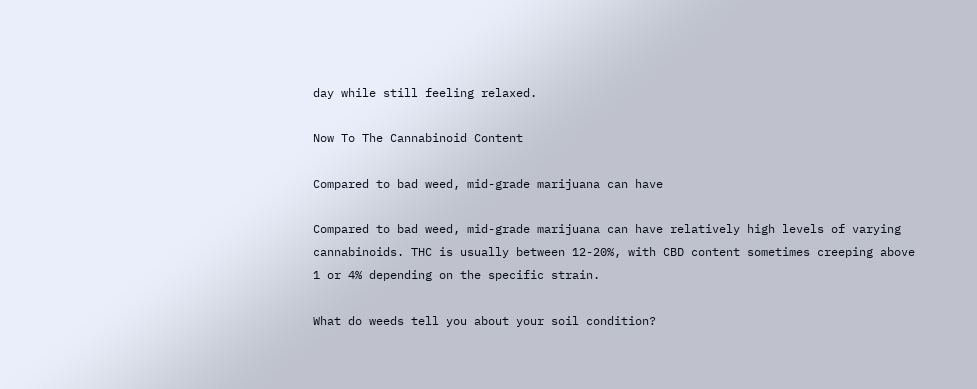day while still feeling relaxed.

Now To The Cannabinoid Content

Compared to bad weed, mid-grade marijuana can have

Compared to bad weed, mid-grade marijuana can have relatively high levels of varying cannabinoids. THC is usually between 12-20%, with CBD content sometimes creeping above 1 or 4% depending on the specific strain.

What do weeds tell you about your soil condition?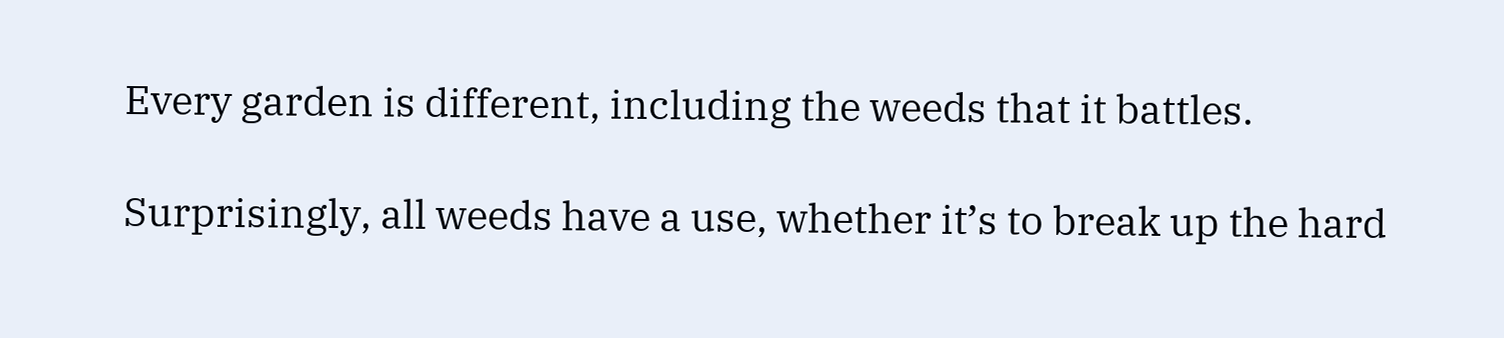Every garden is different, including the weeds that it battles.

Surprisingly, all weeds have a use, whether it’s to break up the hard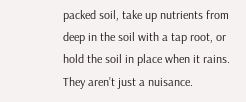packed soil, take up nutrients from deep in the soil with a tap root, or hold the soil in place when it rains. They aren’t just a nuisance.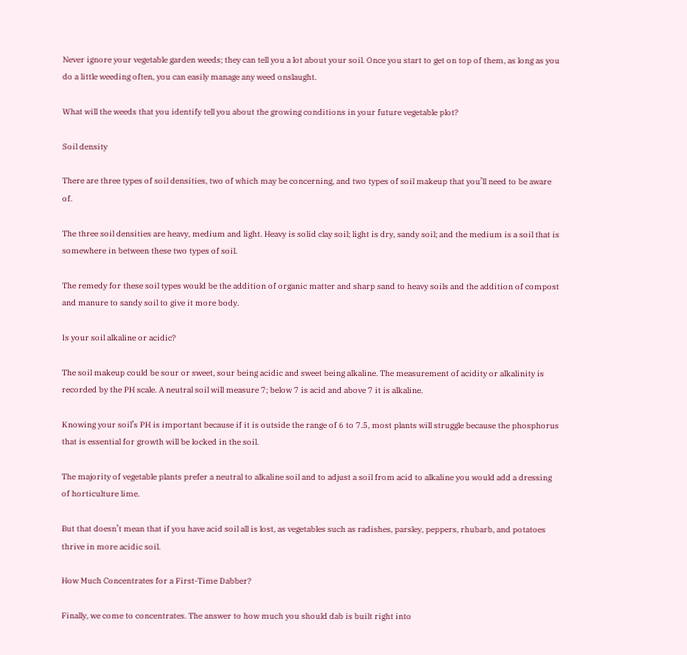Never ignore your vegetable garden weeds; they can tell you a lot about your soil. Once you start to get on top of them, as long as you do a little weeding often, you can easily manage any weed onslaught.

What will the weeds that you identify tell you about the growing conditions in your future vegetable plot?

Soil density

There are three types of soil densities, two of which may be concerning, and two types of soil makeup that you’ll need to be aware of.

The three soil densities are heavy, medium and light. Heavy is solid clay soil; light is dry, sandy soil; and the medium is a soil that is somewhere in between these two types of soil.

The remedy for these soil types would be the addition of organic matter and sharp sand to heavy soils and the addition of compost and manure to sandy soil to give it more body.

Is your soil alkaline or acidic?

The soil makeup could be sour or sweet, sour being acidic and sweet being alkaline. The measurement of acidity or alkalinity is recorded by the PH scale. A neutral soil will measure 7; below 7 is acid and above 7 it is alkaline.

Knowing your soil’s PH is important because if it is outside the range of 6 to 7.5, most plants will struggle because the phosphorus that is essential for growth will be locked in the soil.

The majority of vegetable plants prefer a neutral to alkaline soil and to adjust a soil from acid to alkaline you would add a dressing of horticulture lime.

But that doesn’t mean that if you have acid soil all is lost, as vegetables such as radishes, parsley, peppers, rhubarb, and potatoes thrive in more acidic soil.

How Much Concentrates for a First-Time Dabber?

Finally, we come to concentrates. The answer to how much you should dab is built right into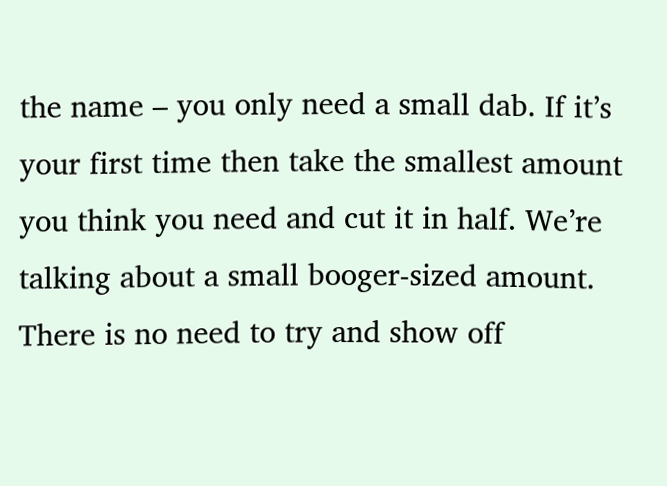the name – you only need a small dab. If it’s your first time then take the smallest amount you think you need and cut it in half. We’re talking about a small booger-sized amount. There is no need to try and show off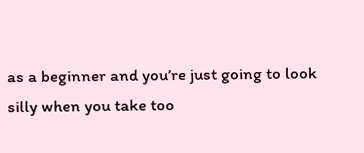as a beginner and you’re just going to look silly when you take too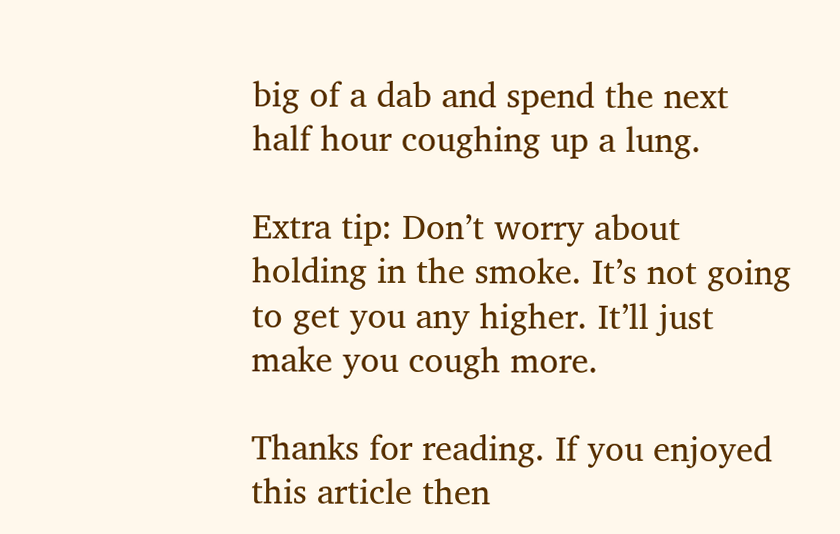big of a dab and spend the next half hour coughing up a lung.

Extra tip: Don’t worry about holding in the smoke. It’s not going to get you any higher. It’ll just make you cough more.

Thanks for reading. If you enjoyed this article then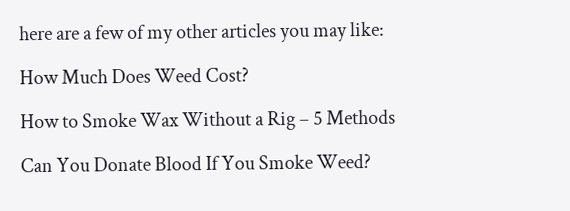here are a few of my other articles you may like:

How Much Does Weed Cost?

How to Smoke Wax Without a Rig – 5 Methods

Can You Donate Blood If You Smoke Weed?